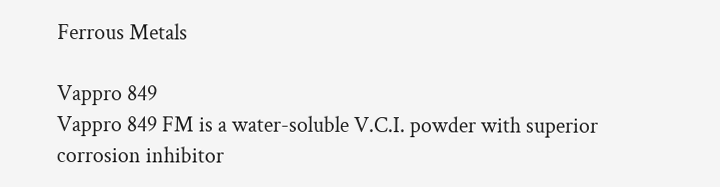Ferrous Metals

Vappro 849
Vappro 849 FM is a water-soluble V.C.I. powder with superior corrosion inhibitor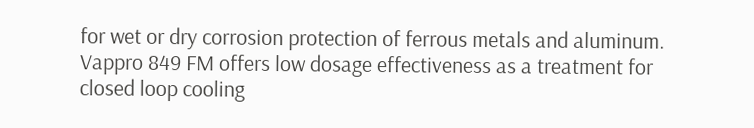for wet or dry corrosion protection of ferrous metals and aluminum. Vappro 849 FM offers low dosage effectiveness as a treatment for closed loop cooling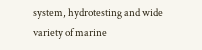system, hydrotesting and wide variety of marine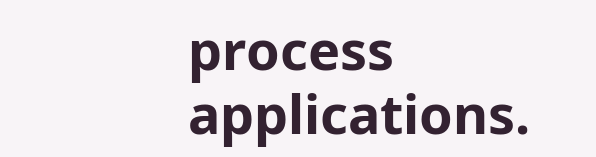process applications.